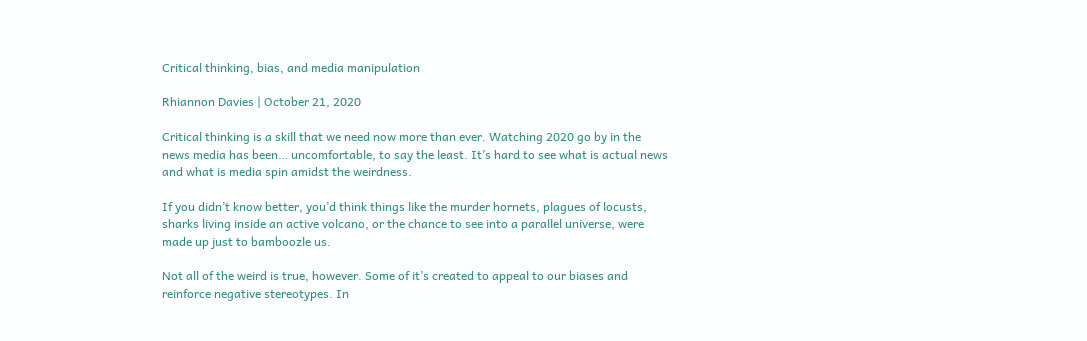Critical thinking, bias, and media manipulation

Rhiannon Davies | October 21, 2020

Critical thinking is a skill that we need now more than ever. Watching 2020 go by in the news media has been… uncomfortable, to say the least. It’s hard to see what is actual news and what is media spin amidst the weirdness.

If you didn’t know better, you’d think things like the murder hornets, plagues of locusts, sharks living inside an active volcano, or the chance to see into a parallel universe, were made up just to bamboozle us.

Not all of the weird is true, however. Some of it’s created to appeal to our biases and reinforce negative stereotypes. In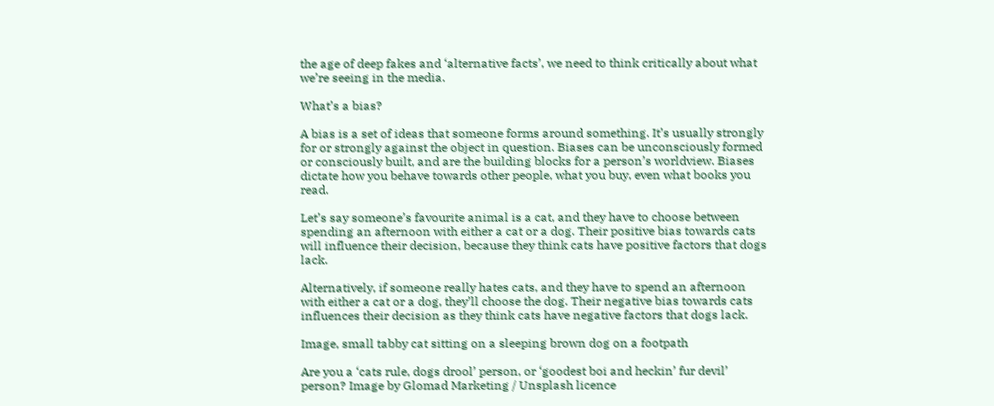the age of deep fakes and ‘alternative facts’, we need to think critically about what we’re seeing in the media.

What’s a bias?

A bias is a set of ideas that someone forms around something. It’s usually strongly for or strongly against the object in question. Biases can be unconsciously formed or consciously built, and are the building blocks for a person’s worldview. Biases dictate how you behave towards other people, what you buy, even what books you read.

Let’s say someone’s favourite animal is a cat, and they have to choose between spending an afternoon with either a cat or a dog. Their positive bias towards cats will influence their decision, because they think cats have positive factors that dogs lack.

Alternatively, if someone really hates cats, and they have to spend an afternoon with either a cat or a dog, they’ll choose the dog. Their negative bias towards cats influences their decision as they think cats have negative factors that dogs lack.

Image, small tabby cat sitting on a sleeping brown dog on a footpath

Are you a ‘cats rule, dogs drool’ person, or ‘goodest boi and heckin’ fur devil’ person? Image by Glomad Marketing / Unsplash licence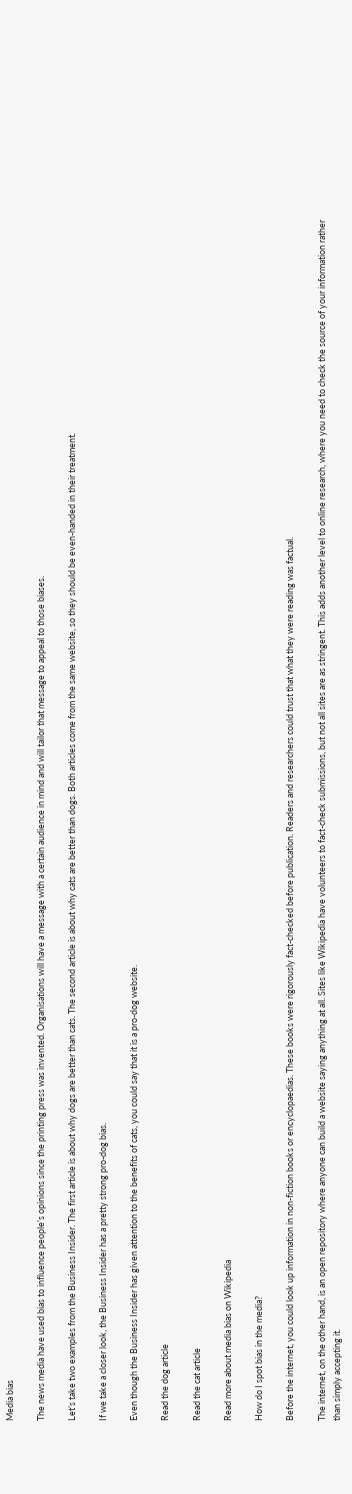Media bias

The news media have used bias to influence people’s opinions since the printing press was invented. Organisations will have a message with a certain audience in mind and will tailor that message to appeal to those biases.

Let’s take two examples from the Business Insider. The first article is about why dogs are better than cats. The second article is about why cats are better than dogs. Both articles come from the same website, so they should be even-handed in their treatment.

If we take a closer look, the Business Insider has a pretty strong pro-dog bias.

Even though the Business Insider has given attention to the benefits of cats, you could say that it is a pro-dog website.

Read the dog article

Read the cat article

Read more about media bias on Wikipedia

How do I spot bias in the media?

Before the internet, you could look up information in non-fiction books or encyclopaedias. These books were rigorously fact-checked before publication. Readers and researchers could trust that what they were reading was factual.

The internet, on the other hand, is an open repository where anyone can build a website saying anything at all. Sites like Wikipedia have volunteers to fact-check submissions, but not all sites are as stringent. This adds another level to online research, where you need to check the source of your information rather than simply accepting it.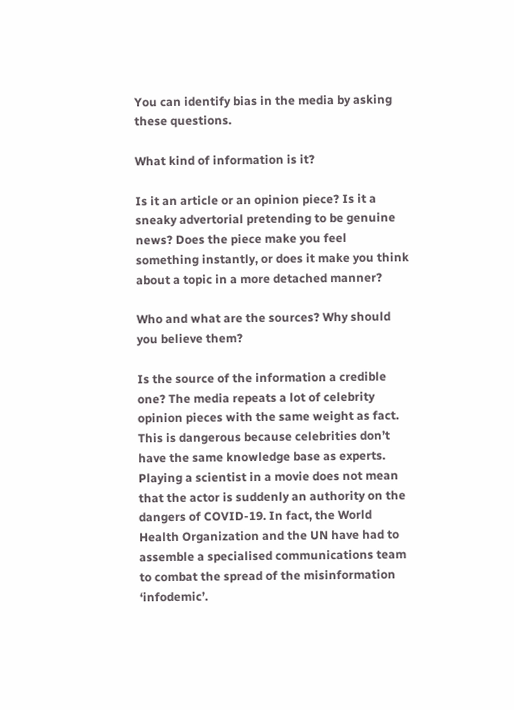You can identify bias in the media by asking these questions.

What kind of information is it?

Is it an article or an opinion piece? Is it a sneaky advertorial pretending to be genuine news? Does the piece make you feel something instantly, or does it make you think about a topic in a more detached manner?

Who and what are the sources? Why should you believe them?

Is the source of the information a credible one? The media repeats a lot of celebrity opinion pieces with the same weight as fact. This is dangerous because celebrities don’t have the same knowledge base as experts. Playing a scientist in a movie does not mean that the actor is suddenly an authority on the dangers of COVID-19. In fact, the World Health Organization and the UN have had to assemble a specialised communications team to combat the spread of the misinformation ‘infodemic’.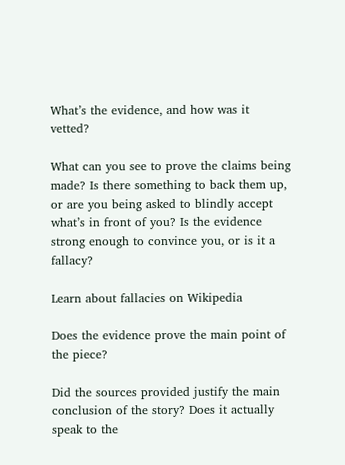What’s the evidence, and how was it vetted?

What can you see to prove the claims being made? Is there something to back them up, or are you being asked to blindly accept what’s in front of you? Is the evidence strong enough to convince you, or is it a fallacy?

Learn about fallacies on Wikipedia

Does the evidence prove the main point of the piece?

Did the sources provided justify the main conclusion of the story? Does it actually speak to the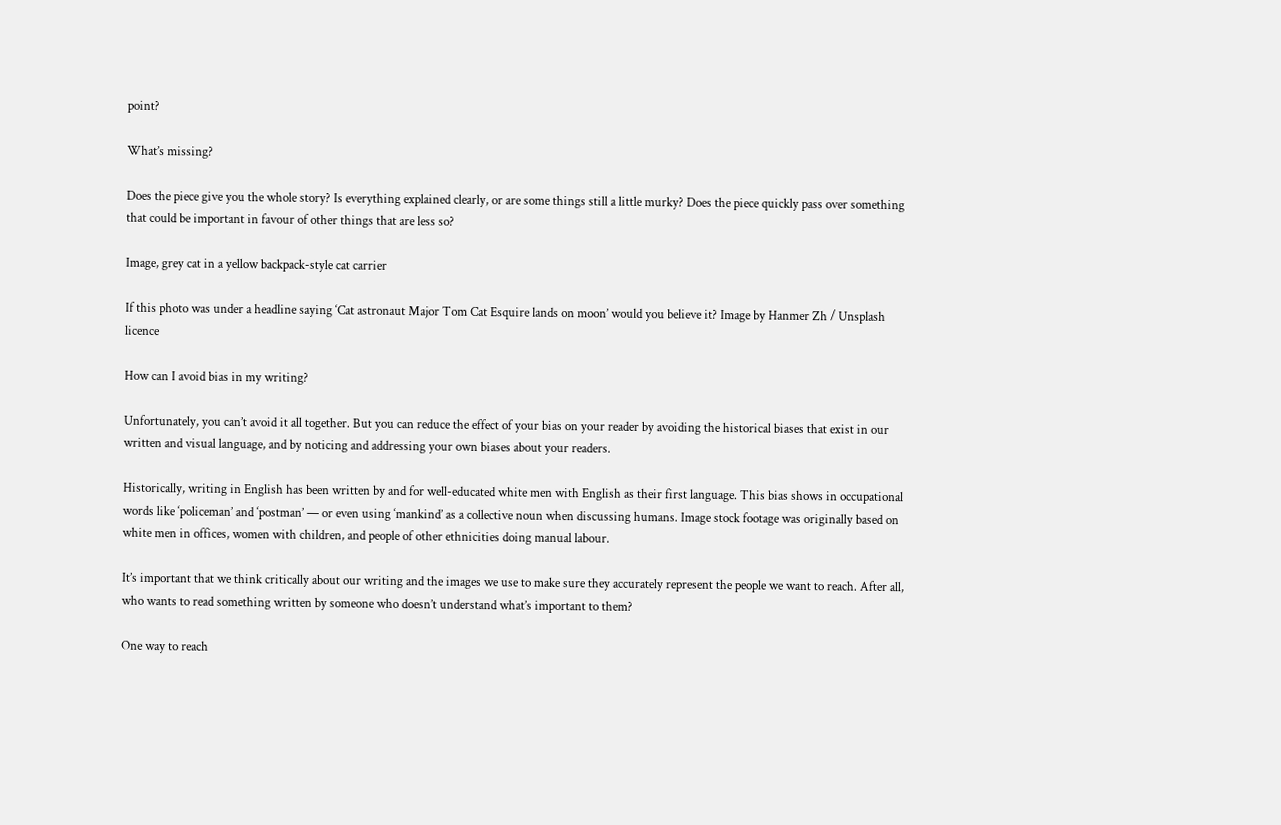point?

What’s missing?

Does the piece give you the whole story? Is everything explained clearly, or are some things still a little murky? Does the piece quickly pass over something that could be important in favour of other things that are less so?

Image, grey cat in a yellow backpack-style cat carrier

If this photo was under a headline saying ‘Cat astronaut Major Tom Cat Esquire lands on moon’ would you believe it? Image by Hanmer Zh / Unsplash licence

How can I avoid bias in my writing?

Unfortunately, you can’t avoid it all together. But you can reduce the effect of your bias on your reader by avoiding the historical biases that exist in our written and visual language, and by noticing and addressing your own biases about your readers.

Historically, writing in English has been written by and for well-educated white men with English as their first language. This bias shows in occupational words like ‘policeman’ and ‘postman’ — or even using ‘mankind’ as a collective noun when discussing humans. Image stock footage was originally based on white men in offices, women with children, and people of other ethnicities doing manual labour.

It’s important that we think critically about our writing and the images we use to make sure they accurately represent the people we want to reach. After all, who wants to read something written by someone who doesn’t understand what’s important to them?

One way to reach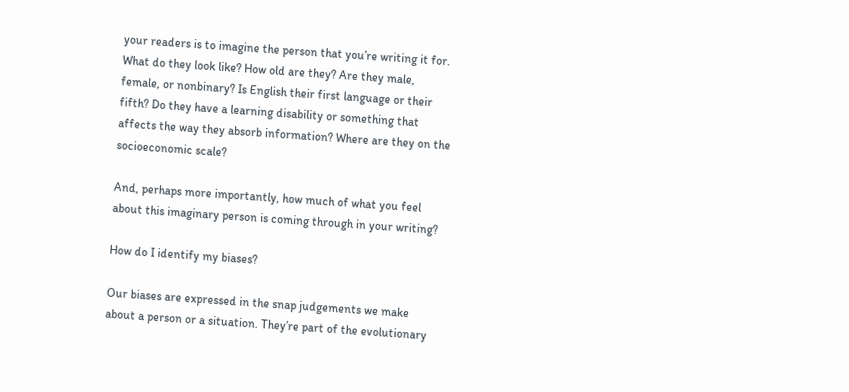your readers is to imagine the person that you’re writing it for. What do they look like? How old are they? Are they male, female, or nonbinary? Is English their first language or their fifth? Do they have a learning disability or something that affects the way they absorb information? Where are they on the socioeconomic scale?

And, perhaps more importantly, how much of what you feel about this imaginary person is coming through in your writing?

How do I identify my biases?

Our biases are expressed in the snap judgements we make about a person or a situation. They’re part of the evolutionary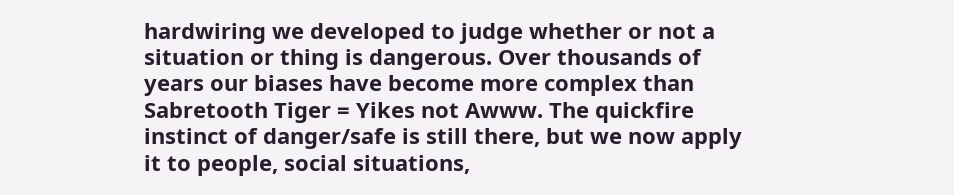hardwiring we developed to judge whether or not a situation or thing is dangerous. Over thousands of years our biases have become more complex than Sabretooth Tiger = Yikes not Awww. The quickfire instinct of danger/safe is still there, but we now apply it to people, social situations,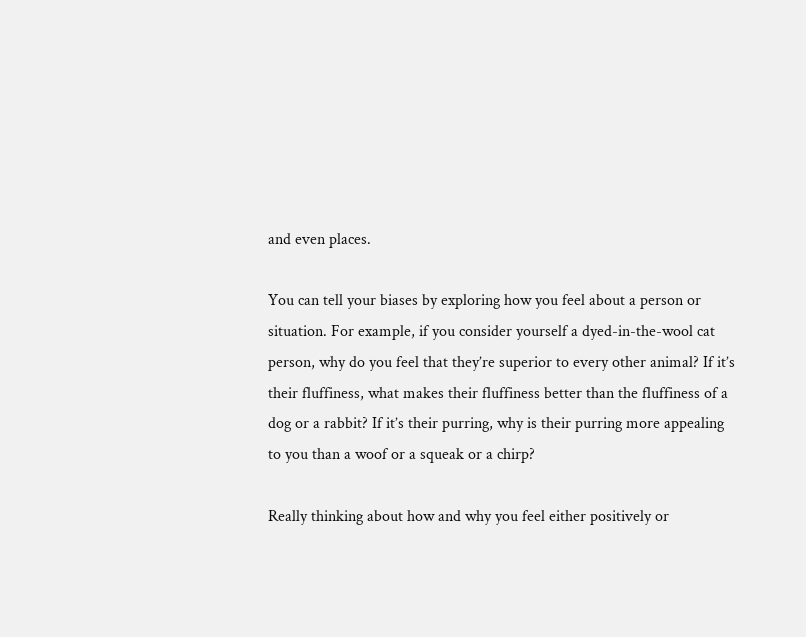and even places.

You can tell your biases by exploring how you feel about a person or situation. For example, if you consider yourself a dyed-in-the-wool cat person, why do you feel that they’re superior to every other animal? If it’s their fluffiness, what makes their fluffiness better than the fluffiness of a dog or a rabbit? If it’s their purring, why is their purring more appealing to you than a woof or a squeak or a chirp?

Really thinking about how and why you feel either positively or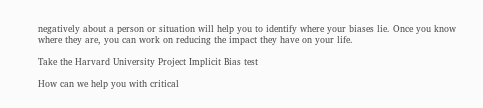negatively about a person or situation will help you to identify where your biases lie. Once you know where they are, you can work on reducing the impact they have on your life.

Take the Harvard University Project Implicit Bias test

How can we help you with critical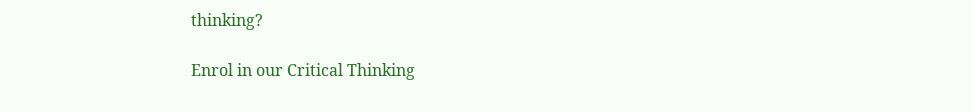thinking?

Enrol in our Critical Thinking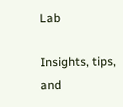Lab

Insights, tips, and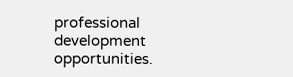professional development opportunities.